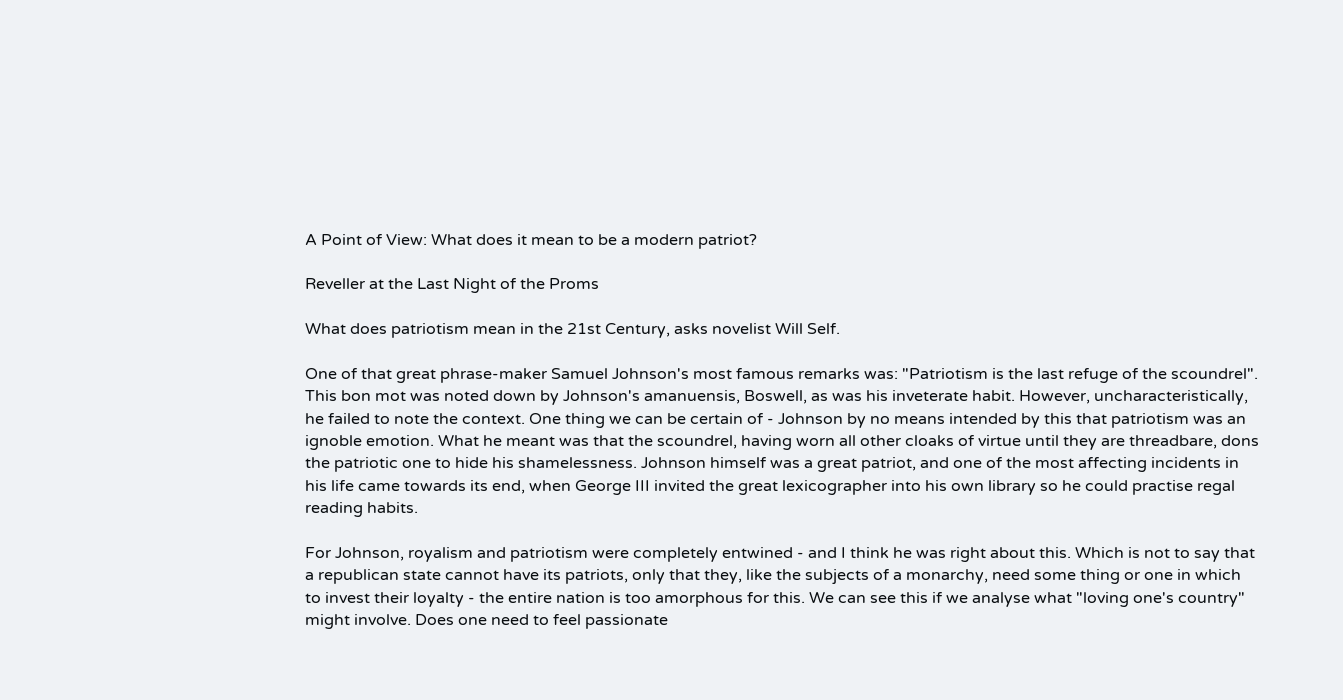A Point of View: What does it mean to be a modern patriot?

Reveller at the Last Night of the Proms

What does patriotism mean in the 21st Century, asks novelist Will Self.

One of that great phrase-maker Samuel Johnson's most famous remarks was: "Patriotism is the last refuge of the scoundrel". This bon mot was noted down by Johnson's amanuensis, Boswell, as was his inveterate habit. However, uncharacteristically, he failed to note the context. One thing we can be certain of - Johnson by no means intended by this that patriotism was an ignoble emotion. What he meant was that the scoundrel, having worn all other cloaks of virtue until they are threadbare, dons the patriotic one to hide his shamelessness. Johnson himself was a great patriot, and one of the most affecting incidents in his life came towards its end, when George III invited the great lexicographer into his own library so he could practise regal reading habits.

For Johnson, royalism and patriotism were completely entwined - and I think he was right about this. Which is not to say that a republican state cannot have its patriots, only that they, like the subjects of a monarchy, need some thing or one in which to invest their loyalty - the entire nation is too amorphous for this. We can see this if we analyse what "loving one's country" might involve. Does one need to feel passionate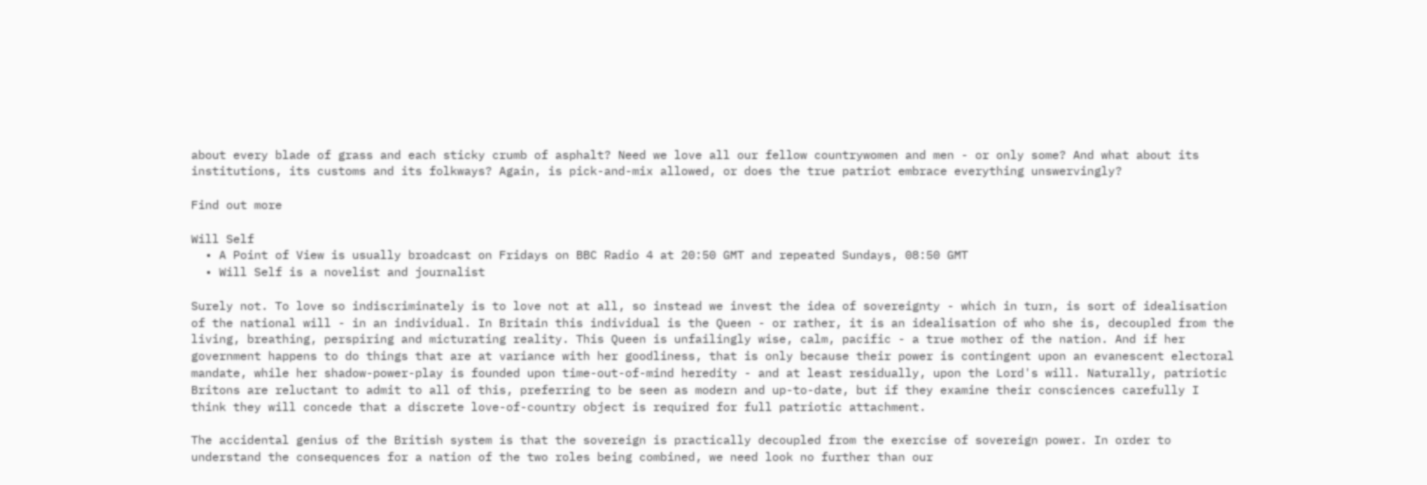about every blade of grass and each sticky crumb of asphalt? Need we love all our fellow countrywomen and men - or only some? And what about its institutions, its customs and its folkways? Again, is pick-and-mix allowed, or does the true patriot embrace everything unswervingly?

Find out more

Will Self
  • A Point of View is usually broadcast on Fridays on BBC Radio 4 at 20:50 GMT and repeated Sundays, 08:50 GMT
  • Will Self is a novelist and journalist

Surely not. To love so indiscriminately is to love not at all, so instead we invest the idea of sovereignty - which in turn, is sort of idealisation of the national will - in an individual. In Britain this individual is the Queen - or rather, it is an idealisation of who she is, decoupled from the living, breathing, perspiring and micturating reality. This Queen is unfailingly wise, calm, pacific - a true mother of the nation. And if her government happens to do things that are at variance with her goodliness, that is only because their power is contingent upon an evanescent electoral mandate, while her shadow-power-play is founded upon time-out-of-mind heredity - and at least residually, upon the Lord's will. Naturally, patriotic Britons are reluctant to admit to all of this, preferring to be seen as modern and up-to-date, but if they examine their consciences carefully I think they will concede that a discrete love-of-country object is required for full patriotic attachment.

The accidental genius of the British system is that the sovereign is practically decoupled from the exercise of sovereign power. In order to understand the consequences for a nation of the two roles being combined, we need look no further than our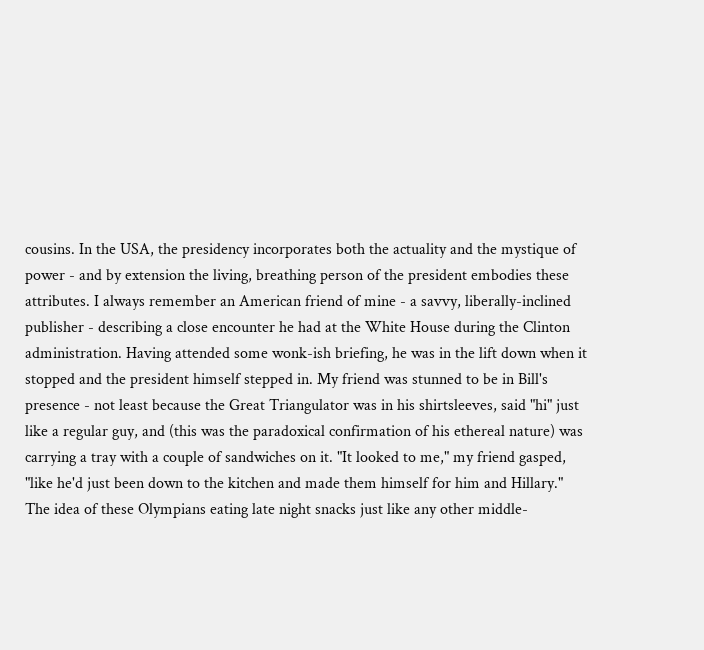cousins. In the USA, the presidency incorporates both the actuality and the mystique of power - and by extension the living, breathing person of the president embodies these attributes. I always remember an American friend of mine - a savvy, liberally-inclined publisher - describing a close encounter he had at the White House during the Clinton administration. Having attended some wonk-ish briefing, he was in the lift down when it stopped and the president himself stepped in. My friend was stunned to be in Bill's presence - not least because the Great Triangulator was in his shirtsleeves, said "hi" just like a regular guy, and (this was the paradoxical confirmation of his ethereal nature) was carrying a tray with a couple of sandwiches on it. "It looked to me," my friend gasped, "like he'd just been down to the kitchen and made them himself for him and Hillary." The idea of these Olympians eating late night snacks just like any other middle-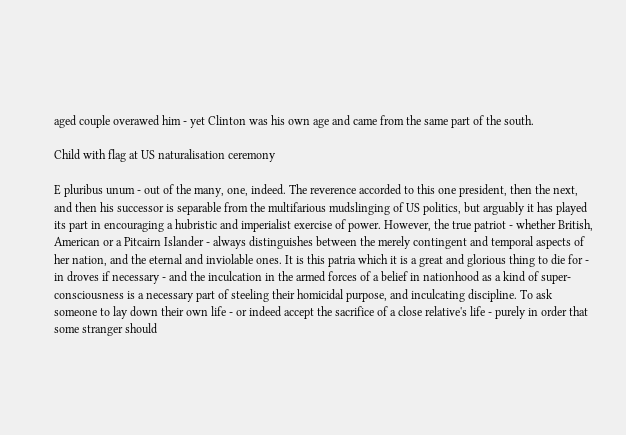aged couple overawed him - yet Clinton was his own age and came from the same part of the south.

Child with flag at US naturalisation ceremony

E pluribus unum - out of the many, one, indeed. The reverence accorded to this one president, then the next, and then his successor is separable from the multifarious mudslinging of US politics, but arguably it has played its part in encouraging a hubristic and imperialist exercise of power. However, the true patriot - whether British, American or a Pitcairn Islander - always distinguishes between the merely contingent and temporal aspects of her nation, and the eternal and inviolable ones. It is this patria which it is a great and glorious thing to die for - in droves if necessary - and the inculcation in the armed forces of a belief in nationhood as a kind of super-consciousness is a necessary part of steeling their homicidal purpose, and inculcating discipline. To ask someone to lay down their own life - or indeed accept the sacrifice of a close relative's life - purely in order that some stranger should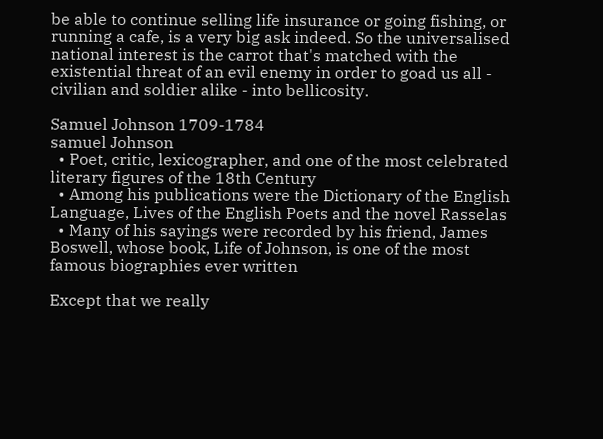be able to continue selling life insurance or going fishing, or running a cafe, is a very big ask indeed. So the universalised national interest is the carrot that's matched with the existential threat of an evil enemy in order to goad us all - civilian and soldier alike - into bellicosity.

Samuel Johnson 1709-1784
samuel Johnson
  • Poet, critic, lexicographer, and one of the most celebrated literary figures of the 18th Century
  • Among his publications were the Dictionary of the English Language, Lives of the English Poets and the novel Rasselas
  • Many of his sayings were recorded by his friend, James Boswell, whose book, Life of Johnson, is one of the most famous biographies ever written

Except that we really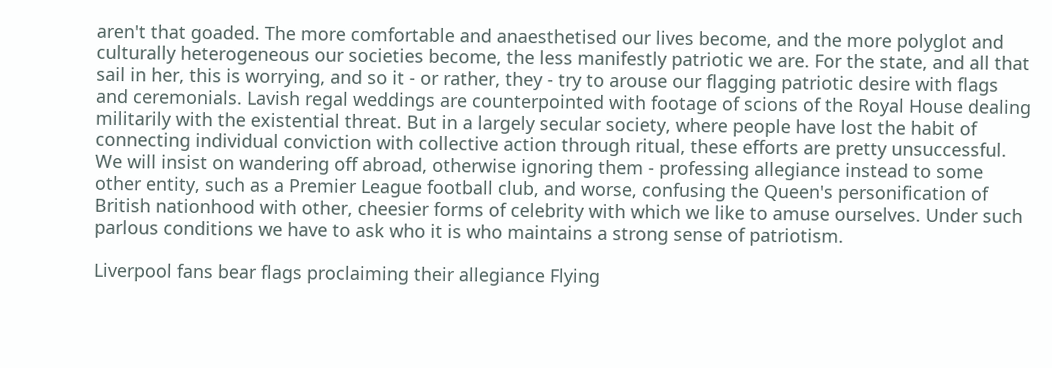aren't that goaded. The more comfortable and anaesthetised our lives become, and the more polyglot and culturally heterogeneous our societies become, the less manifestly patriotic we are. For the state, and all that sail in her, this is worrying, and so it - or rather, they - try to arouse our flagging patriotic desire with flags and ceremonials. Lavish regal weddings are counterpointed with footage of scions of the Royal House dealing militarily with the existential threat. But in a largely secular society, where people have lost the habit of connecting individual conviction with collective action through ritual, these efforts are pretty unsuccessful. We will insist on wandering off abroad, otherwise ignoring them - professing allegiance instead to some other entity, such as a Premier League football club, and worse, confusing the Queen's personification of British nationhood with other, cheesier forms of celebrity with which we like to amuse ourselves. Under such parlous conditions we have to ask who it is who maintains a strong sense of patriotism.

Liverpool fans bear flags proclaiming their allegiance Flying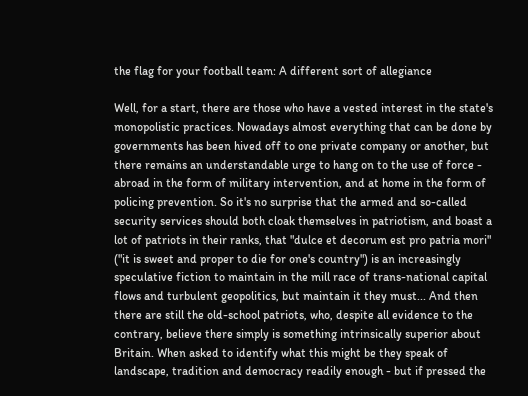the flag for your football team: A different sort of allegiance

Well, for a start, there are those who have a vested interest in the state's monopolistic practices. Nowadays almost everything that can be done by governments has been hived off to one private company or another, but there remains an understandable urge to hang on to the use of force - abroad in the form of military intervention, and at home in the form of policing prevention. So it's no surprise that the armed and so-called security services should both cloak themselves in patriotism, and boast a lot of patriots in their ranks, that "dulce et decorum est pro patria mori" ("it is sweet and proper to die for one's country") is an increasingly speculative fiction to maintain in the mill race of trans-national capital flows and turbulent geopolitics, but maintain it they must... And then there are still the old-school patriots, who, despite all evidence to the contrary, believe there simply is something intrinsically superior about Britain. When asked to identify what this might be they speak of landscape, tradition and democracy readily enough - but if pressed the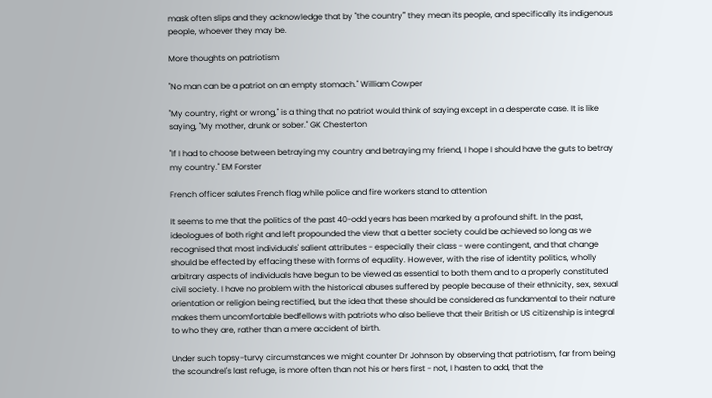mask often slips and they acknowledge that by "the country"' they mean its people, and specifically its indigenous people, whoever they may be.

More thoughts on patriotism

"No man can be a patriot on an empty stomach." William Cowper

"My country, right or wrong," is a thing that no patriot would think of saying except in a desperate case. It is like saying, "My mother, drunk or sober." GK Chesterton

"If I had to choose between betraying my country and betraying my friend, I hope I should have the guts to betray my country." EM Forster

French officer salutes French flag while police and fire workers stand to attention

It seems to me that the politics of the past 40-odd years has been marked by a profound shift. In the past, ideologues of both right and left propounded the view that a better society could be achieved so long as we recognised that most individuals' salient attributes - especially their class - were contingent, and that change should be effected by effacing these with forms of equality. However, with the rise of identity politics, wholly arbitrary aspects of individuals have begun to be viewed as essential to both them and to a properly constituted civil society. I have no problem with the historical abuses suffered by people because of their ethnicity, sex, sexual orientation or religion being rectified, but the idea that these should be considered as fundamental to their nature makes them uncomfortable bedfellows with patriots who also believe that their British or US citizenship is integral to who they are, rather than a mere accident of birth.

Under such topsy-turvy circumstances we might counter Dr Johnson by observing that patriotism, far from being the scoundrel's last refuge, is more often than not his or hers first - not, I hasten to add, that the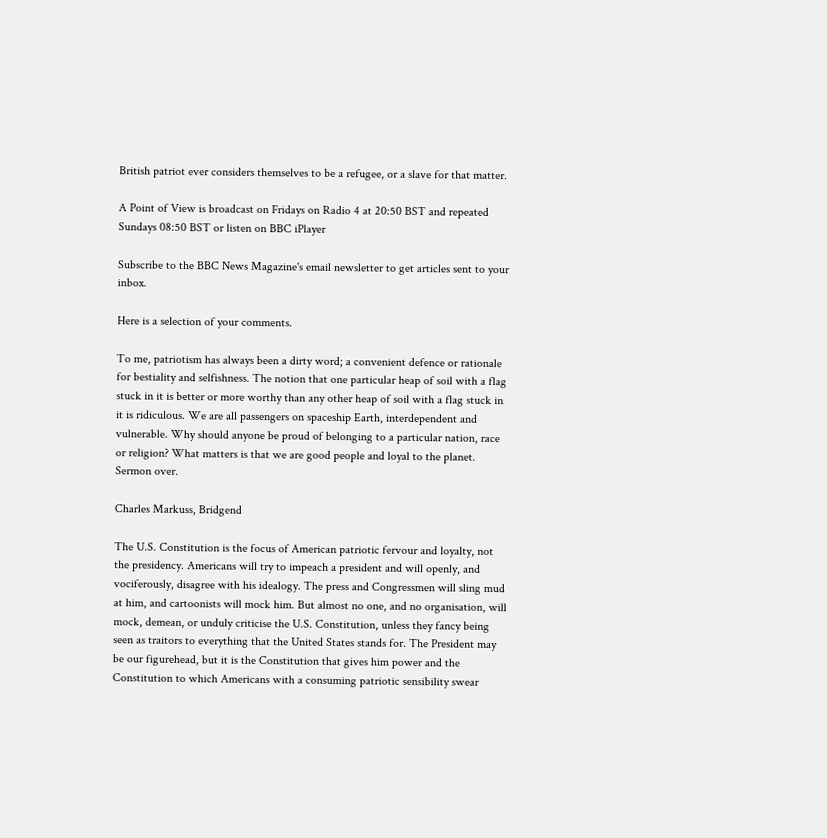British patriot ever considers themselves to be a refugee, or a slave for that matter.

A Point of View is broadcast on Fridays on Radio 4 at 20:50 BST and repeated Sundays 08:50 BST or listen on BBC iPlayer

Subscribe to the BBC News Magazine's email newsletter to get articles sent to your inbox.

Here is a selection of your comments.

To me, patriotism has always been a dirty word; a convenient defence or rationale for bestiality and selfishness. The notion that one particular heap of soil with a flag stuck in it is better or more worthy than any other heap of soil with a flag stuck in it is ridiculous. We are all passengers on spaceship Earth, interdependent and vulnerable. Why should anyone be proud of belonging to a particular nation, race or religion? What matters is that we are good people and loyal to the planet. Sermon over.

Charles Markuss, Bridgend

The U.S. Constitution is the focus of American patriotic fervour and loyalty, not the presidency. Americans will try to impeach a president and will openly, and vociferously, disagree with his idealogy. The press and Congressmen will sling mud at him, and cartoonists will mock him. But almost no one, and no organisation, will mock, demean, or unduly criticise the U.S. Constitution, unless they fancy being seen as traitors to everything that the United States stands for. The President may be our figurehead, but it is the Constitution that gives him power and the Constitution to which Americans with a consuming patriotic sensibility swear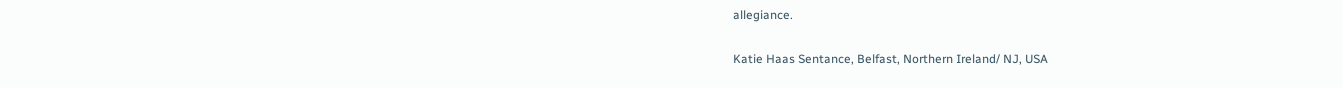allegiance.

Katie Haas Sentance, Belfast, Northern Ireland/ NJ, USA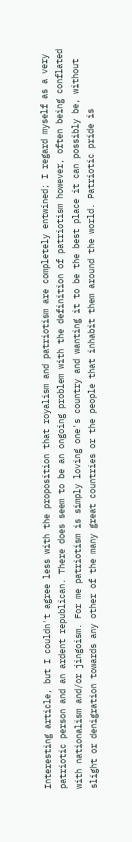Interesting article, but I couldn't agree less with the proposition that royalism and patriotism are completely entwined; I regard myself as a very patriotic person and an ardent republican. There does seem to be an ongoing problem with the definition of patriotism however, often being conflated with nationalism and/or jingoism. For me patriotism is simply loving one's country and wanting it to be the best place it can possibly be, without slight or denigration towards any other of the many great countries or the people that inhabit them around the world. Patriotic pride is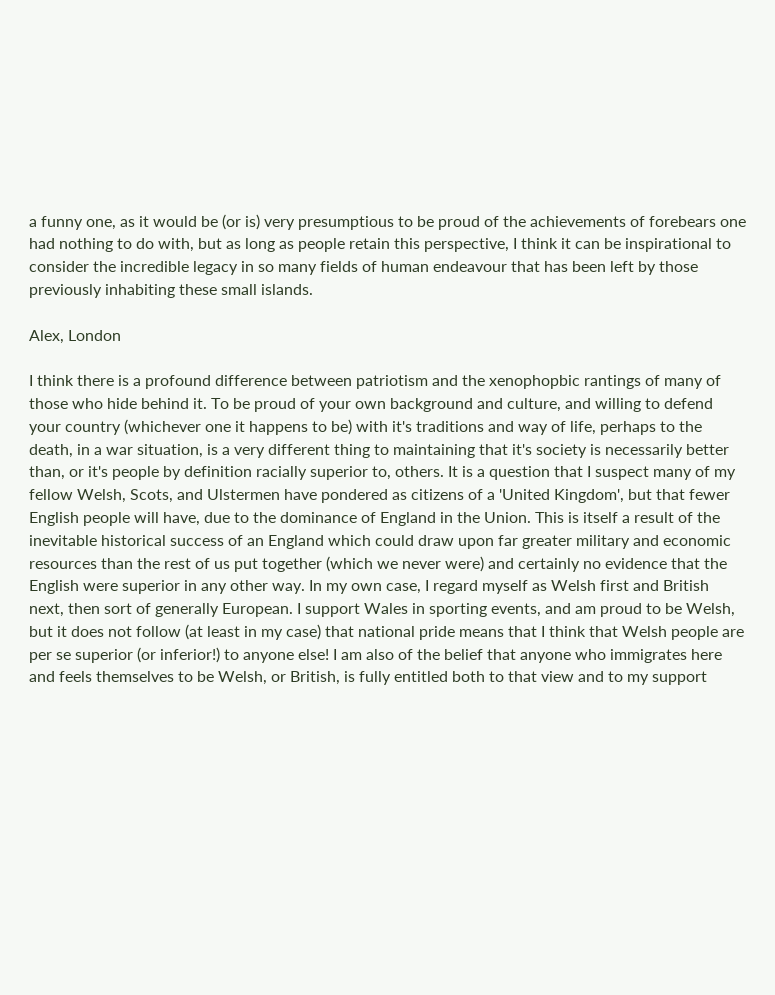a funny one, as it would be (or is) very presumptious to be proud of the achievements of forebears one had nothing to do with, but as long as people retain this perspective, I think it can be inspirational to consider the incredible legacy in so many fields of human endeavour that has been left by those previously inhabiting these small islands.

Alex, London

I think there is a profound difference between patriotism and the xenophopbic rantings of many of those who hide behind it. To be proud of your own background and culture, and willing to defend your country (whichever one it happens to be) with it's traditions and way of life, perhaps to the death, in a war situation, is a very different thing to maintaining that it's society is necessarily better than, or it's people by definition racially superior to, others. It is a question that I suspect many of my fellow Welsh, Scots, and Ulstermen have pondered as citizens of a 'United Kingdom', but that fewer English people will have, due to the dominance of England in the Union. This is itself a result of the inevitable historical success of an England which could draw upon far greater military and economic resources than the rest of us put together (which we never were) and certainly no evidence that the English were superior in any other way. In my own case, I regard myself as Welsh first and British next, then sort of generally European. I support Wales in sporting events, and am proud to be Welsh, but it does not follow (at least in my case) that national pride means that I think that Welsh people are per se superior (or inferior!) to anyone else! I am also of the belief that anyone who immigrates here and feels themselves to be Welsh, or British, is fully entitled both to that view and to my support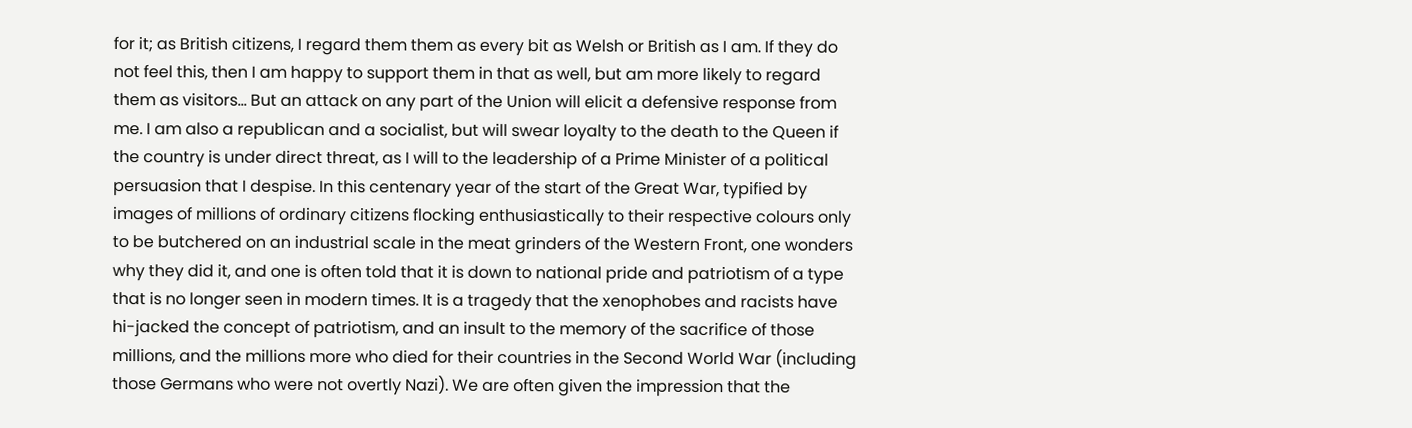for it; as British citizens, I regard them them as every bit as Welsh or British as I am. If they do not feel this, then I am happy to support them in that as well, but am more likely to regard them as visitors... But an attack on any part of the Union will elicit a defensive response from me. I am also a republican and a socialist, but will swear loyalty to the death to the Queen if the country is under direct threat, as I will to the leadership of a Prime Minister of a political persuasion that I despise. In this centenary year of the start of the Great War, typified by images of millions of ordinary citizens flocking enthusiastically to their respective colours only to be butchered on an industrial scale in the meat grinders of the Western Front, one wonders why they did it, and one is often told that it is down to national pride and patriotism of a type that is no longer seen in modern times. It is a tragedy that the xenophobes and racists have hi-jacked the concept of patriotism, and an insult to the memory of the sacrifice of those millions, and the millions more who died for their countries in the Second World War (including those Germans who were not overtly Nazi). We are often given the impression that the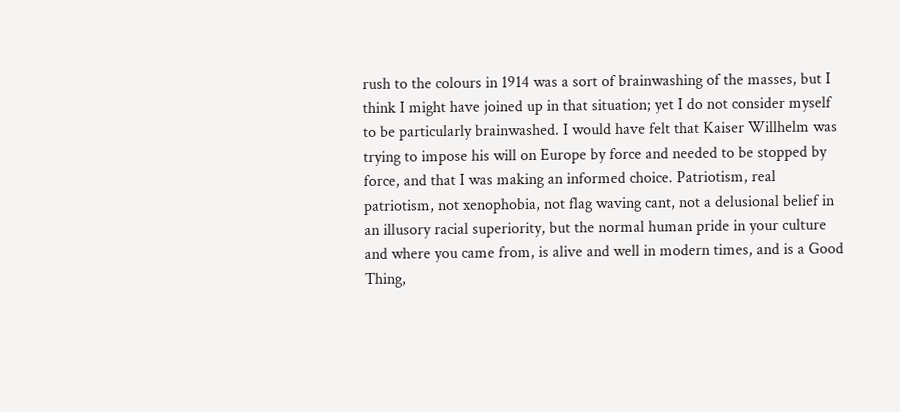rush to the colours in 1914 was a sort of brainwashing of the masses, but I think I might have joined up in that situation; yet I do not consider myself to be particularly brainwashed. I would have felt that Kaiser Willhelm was trying to impose his will on Europe by force and needed to be stopped by force, and that I was making an informed choice. Patriotism, real patriotism, not xenophobia, not flag waving cant, not a delusional belief in an illusory racial superiority, but the normal human pride in your culture and where you came from, is alive and well in modern times, and is a Good Thing,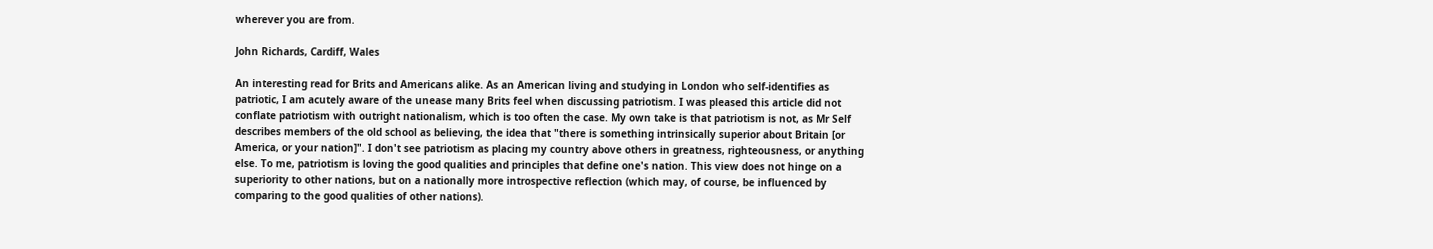wherever you are from.

John Richards, Cardiff, Wales

An interesting read for Brits and Americans alike. As an American living and studying in London who self-identifies as patriotic, I am acutely aware of the unease many Brits feel when discussing patriotism. I was pleased this article did not conflate patriotism with outright nationalism, which is too often the case. My own take is that patriotism is not, as Mr Self describes members of the old school as believing, the idea that "there is something intrinsically superior about Britain [or America, or your nation]". I don't see patriotism as placing my country above others in greatness, righteousness, or anything else. To me, patriotism is loving the good qualities and principles that define one's nation. This view does not hinge on a superiority to other nations, but on a nationally more introspective reflection (which may, of course, be influenced by comparing to the good qualities of other nations).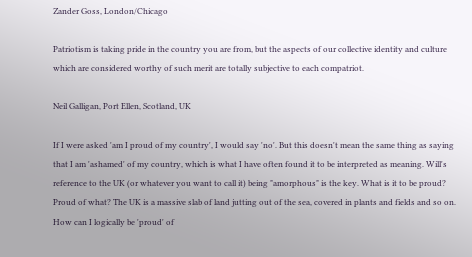Zander Goss, London/Chicago

Patriotism is taking pride in the country you are from, but the aspects of our collective identity and culture which are considered worthy of such merit are totally subjective to each compatriot.

Neil Galligan, Port Ellen, Scotland, UK

If I were asked 'am I proud of my country', I would say 'no'. But this doesn't mean the same thing as saying that I am 'ashamed' of my country, which is what I have often found it to be interpreted as meaning. Will's reference to the UK (or whatever you want to call it) being "amorphous" is the key. What is it to be proud? Proud of what? The UK is a massive slab of land jutting out of the sea, covered in plants and fields and so on. How can I logically be 'proud' of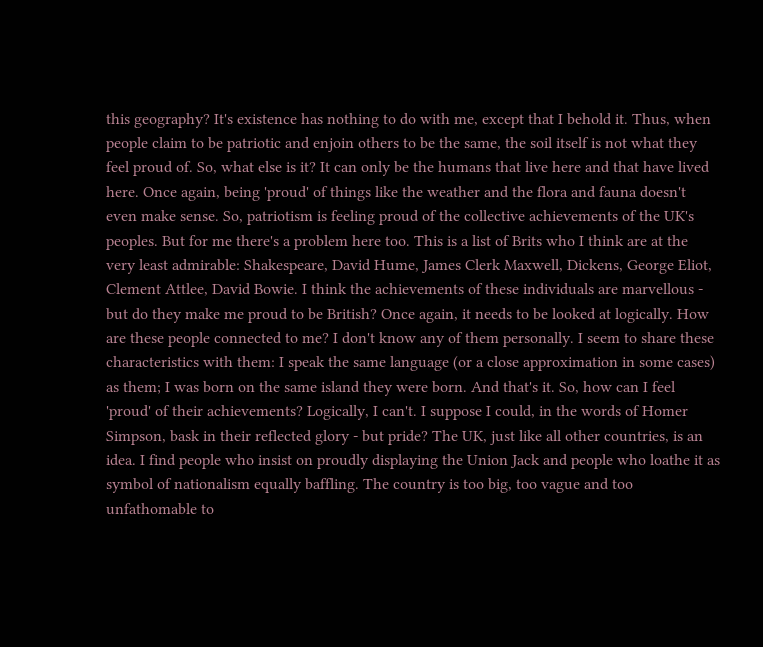this geography? It's existence has nothing to do with me, except that I behold it. Thus, when people claim to be patriotic and enjoin others to be the same, the soil itself is not what they feel proud of. So, what else is it? It can only be the humans that live here and that have lived here. Once again, being 'proud' of things like the weather and the flora and fauna doesn't even make sense. So, patriotism is feeling proud of the collective achievements of the UK's peoples. But for me there's a problem here too. This is a list of Brits who I think are at the very least admirable: Shakespeare, David Hume, James Clerk Maxwell, Dickens, George Eliot, Clement Attlee, David Bowie. I think the achievements of these individuals are marvellous - but do they make me proud to be British? Once again, it needs to be looked at logically. How are these people connected to me? I don't know any of them personally. I seem to share these characteristics with them: I speak the same language (or a close approximation in some cases) as them; I was born on the same island they were born. And that's it. So, how can I feel 'proud' of their achievements? Logically, I can't. I suppose I could, in the words of Homer Simpson, bask in their reflected glory - but pride? The UK, just like all other countries, is an idea. I find people who insist on proudly displaying the Union Jack and people who loathe it as symbol of nationalism equally baffling. The country is too big, too vague and too unfathomable to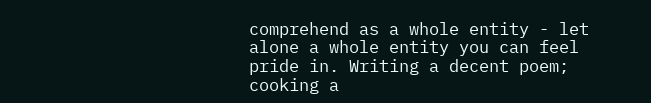comprehend as a whole entity - let alone a whole entity you can feel pride in. Writing a decent poem; cooking a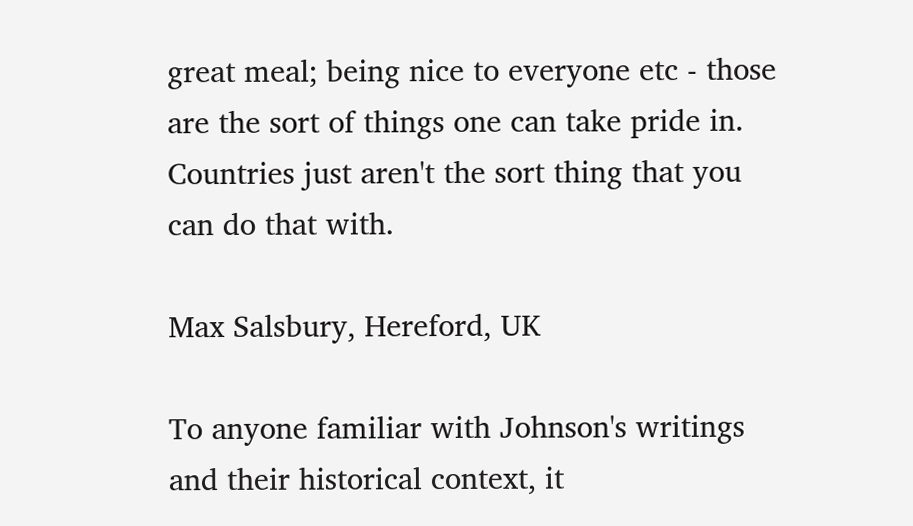great meal; being nice to everyone etc - those are the sort of things one can take pride in. Countries just aren't the sort thing that you can do that with.

Max Salsbury, Hereford, UK

To anyone familiar with Johnson's writings and their historical context, it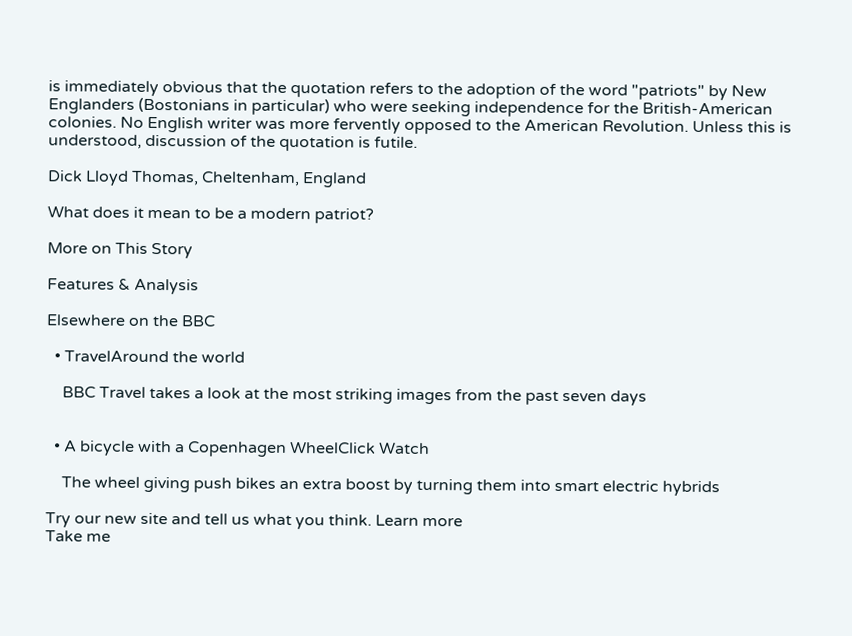is immediately obvious that the quotation refers to the adoption of the word "patriots" by New Englanders (Bostonians in particular) who were seeking independence for the British-American colonies. No English writer was more fervently opposed to the American Revolution. Unless this is understood, discussion of the quotation is futile.

Dick Lloyd Thomas, Cheltenham, England

What does it mean to be a modern patriot?

More on This Story

Features & Analysis

Elsewhere on the BBC

  • TravelAround the world

    BBC Travel takes a look at the most striking images from the past seven days


  • A bicycle with a Copenhagen WheelClick Watch

    The wheel giving push bikes an extra boost by turning them into smart electric hybrids

Try our new site and tell us what you think. Learn more
Take me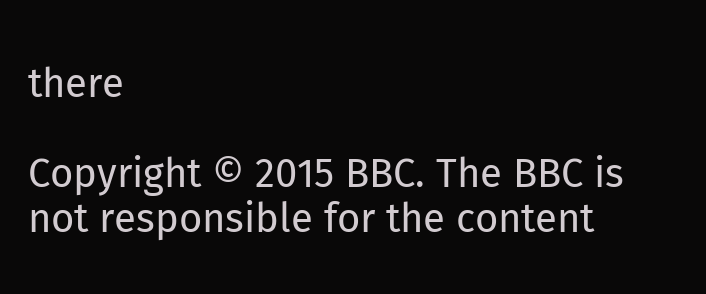there

Copyright © 2015 BBC. The BBC is not responsible for the content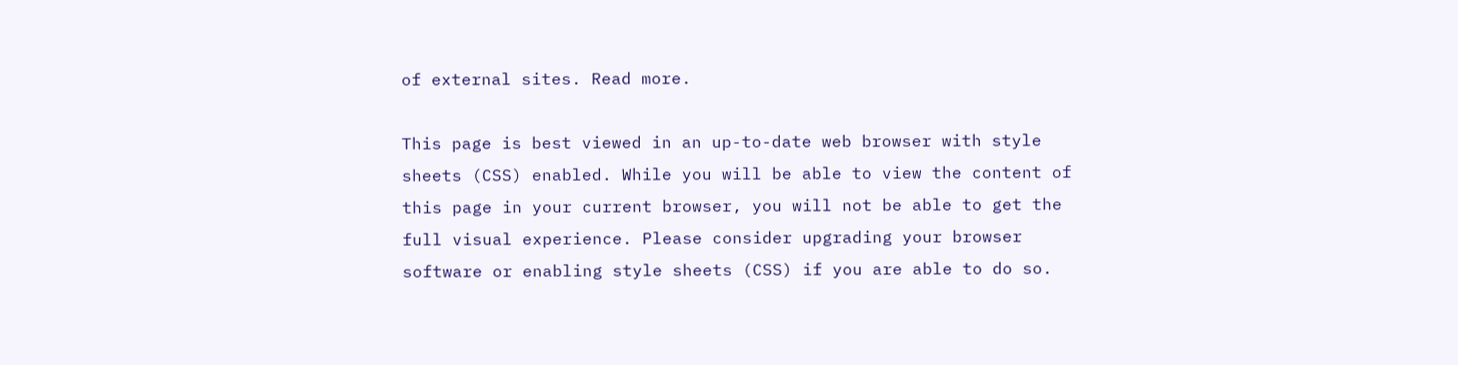of external sites. Read more.

This page is best viewed in an up-to-date web browser with style sheets (CSS) enabled. While you will be able to view the content of this page in your current browser, you will not be able to get the full visual experience. Please consider upgrading your browser software or enabling style sheets (CSS) if you are able to do so.